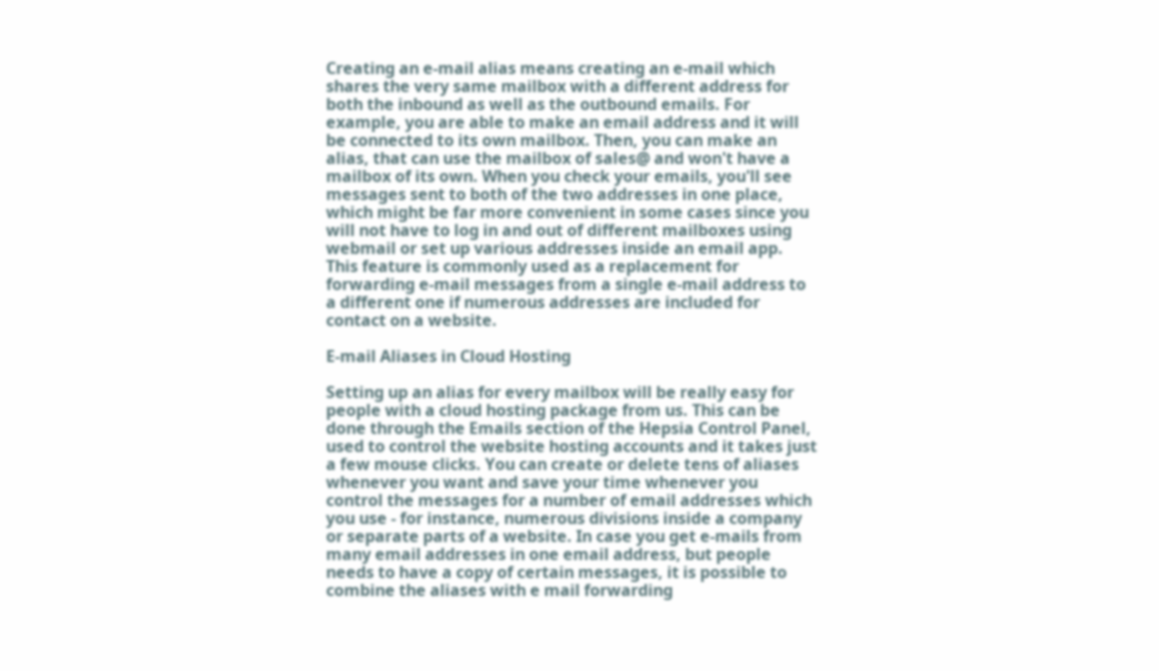Creating an e-mail alias means creating an e-mail which shares the very same mailbox with a different address for both the inbound as well as the outbound emails. For example, you are able to make an email address and it will be connected to its own mailbox. Then, you can make an alias, that can use the mailbox of sales@ and won't have a mailbox of its own. When you check your emails, you'll see messages sent to both of the two addresses in one place, which might be far more convenient in some cases since you will not have to log in and out of different mailboxes using webmail or set up various addresses inside an email app. This feature is commonly used as a replacement for forwarding e-mail messages from a single e-mail address to a different one if numerous addresses are included for contact on a website.

E-mail Aliases in Cloud Hosting

Setting up an alias for every mailbox will be really easy for people with a cloud hosting package from us. This can be done through the Emails section of the Hepsia Control Panel, used to control the website hosting accounts and it takes just a few mouse clicks. You can create or delete tens of aliases whenever you want and save your time whenever you control the messages for a number of email addresses which you use - for instance, numerous divisions inside a company or separate parts of a website. In case you get e-mails from many email addresses in one email address, but people needs to have a copy of certain messages, it is possible to combine the aliases with e mail forwarding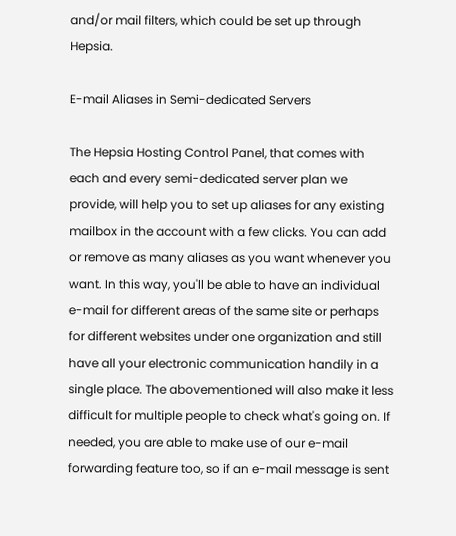and/or mail filters, which could be set up through Hepsia.

E-mail Aliases in Semi-dedicated Servers

The Hepsia Hosting Control Panel, that comes with each and every semi-dedicated server plan we provide, will help you to set up aliases for any existing mailbox in the account with a few clicks. You can add or remove as many aliases as you want whenever you want. In this way, you'll be able to have an individual e-mail for different areas of the same site or perhaps for different websites under one organization and still have all your electronic communication handily in a single place. The abovementioned will also make it less difficult for multiple people to check what's going on. If needed, you are able to make use of our e-mail forwarding feature too, so if an e-mail message is sent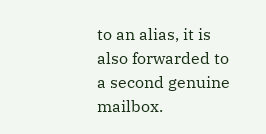to an alias, it is also forwarded to a second genuine mailbox.